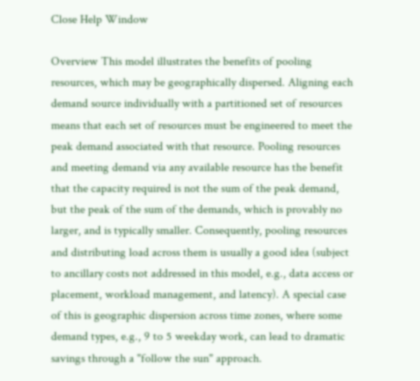Close Help Window

Overview This model illustrates the benefits of pooling resources, which may be geographically dispersed. Aligning each demand source individually with a partitioned set of resources means that each set of resources must be engineered to meet the peak demand associated with that resource. Pooling resources and meeting demand via any available resource has the benefit that the capacity required is not the sum of the peak demand, but the peak of the sum of the demands, which is provably no larger, and is typically smaller. Consequently, pooling resources and distributing load across them is usually a good idea (subject to ancillary costs not addressed in this model, e.g., data access or placement, workload management, and latency). A special case of this is geographic dispersion across time zones, where some demand types, e.g., 9 to 5 weekday work, can lead to dramatic savings through a "follow the sun" approach.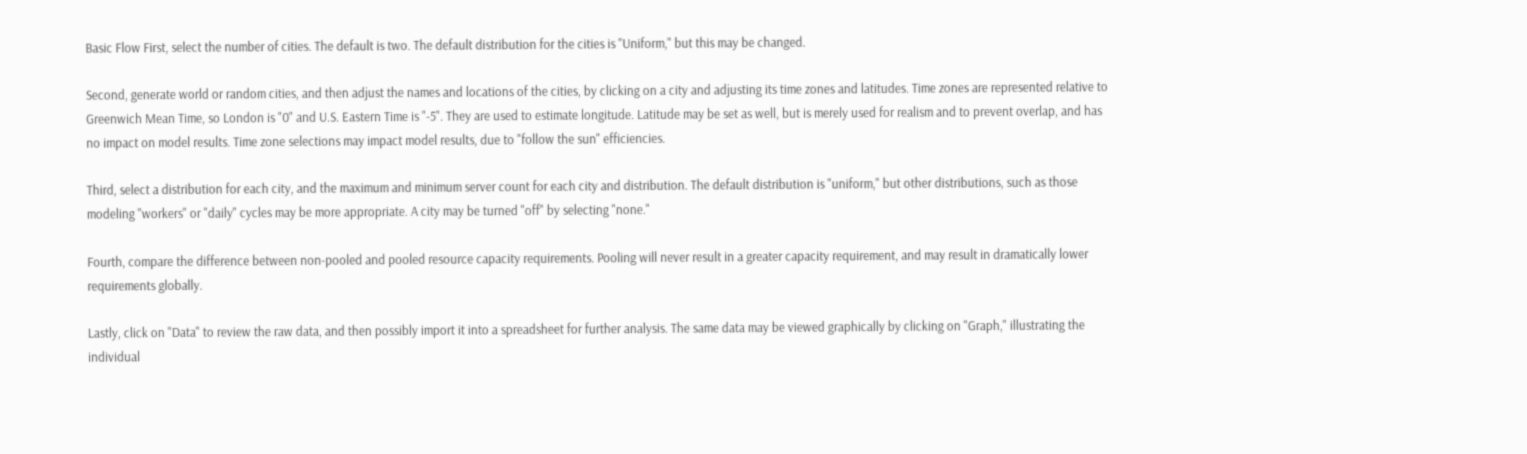Basic Flow First, select the number of cities. The default is two. The default distribution for the cities is "Uniform," but this may be changed.

Second, generate world or random cities, and then adjust the names and locations of the cities, by clicking on a city and adjusting its time zones and latitudes. Time zones are represented relative to Greenwich Mean Time, so London is "0" and U.S. Eastern Time is "-5". They are used to estimate longitude. Latitude may be set as well, but is merely used for realism and to prevent overlap, and has no impact on model results. Time zone selections may impact model results, due to "follow the sun" efficiencies.

Third, select a distribution for each city, and the maximum and minimum server count for each city and distribution. The default distribution is "uniform," but other distributions, such as those modeling "workers" or "daily" cycles may be more appropriate. A city may be turned "off" by selecting "none."

Fourth, compare the difference between non-pooled and pooled resource capacity requirements. Pooling will never result in a greater capacity requirement, and may result in dramatically lower requirements globally.

Lastly, click on "Data" to review the raw data, and then possibly import it into a spreadsheet for further analysis. The same data may be viewed graphically by clicking on "Graph," illustrating the individual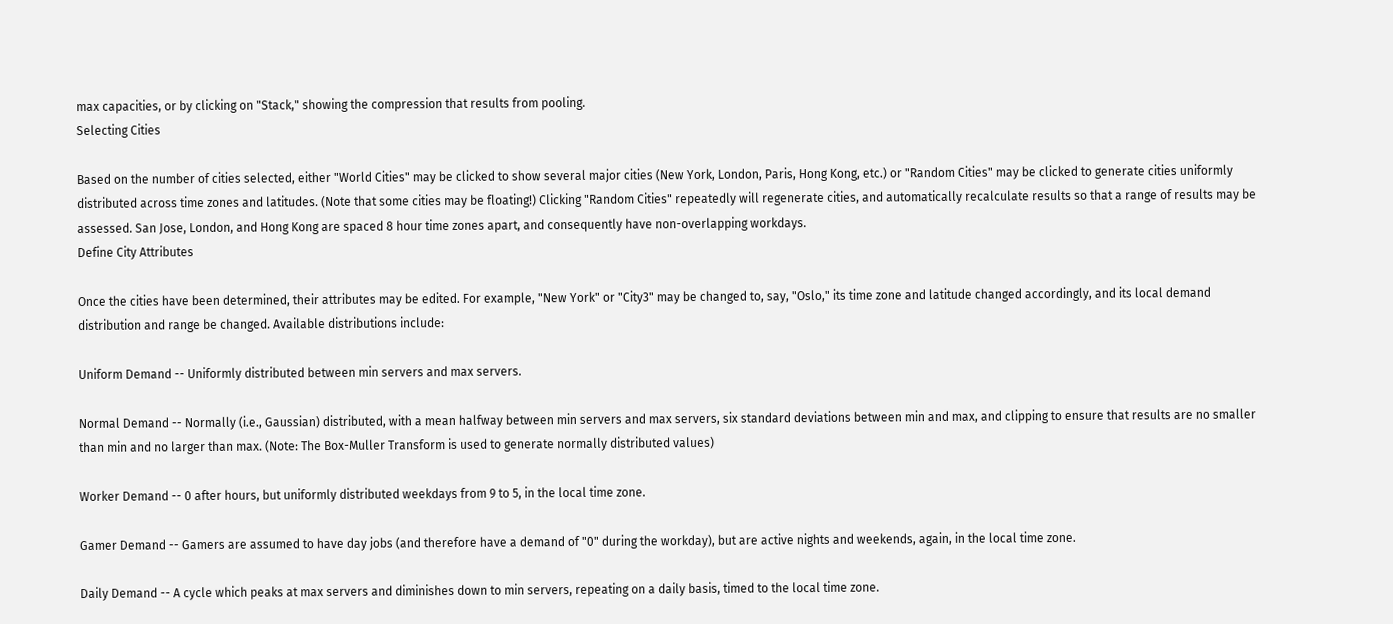max capacities, or by clicking on "Stack," showing the compression that results from pooling.
Selecting Cities

Based on the number of cities selected, either "World Cities" may be clicked to show several major cities (New York, London, Paris, Hong Kong, etc.) or "Random Cities" may be clicked to generate cities uniformly distributed across time zones and latitudes. (Note that some cities may be floating!) Clicking "Random Cities" repeatedly will regenerate cities, and automatically recalculate results so that a range of results may be assessed. San Jose, London, and Hong Kong are spaced 8 hour time zones apart, and consequently have non-overlapping workdays.
Define City Attributes

Once the cities have been determined, their attributes may be edited. For example, "New York" or "City3" may be changed to, say, "Oslo," its time zone and latitude changed accordingly, and its local demand distribution and range be changed. Available distributions include:

Uniform Demand -- Uniformly distributed between min servers and max servers.

Normal Demand -- Normally (i.e., Gaussian) distributed, with a mean halfway between min servers and max servers, six standard deviations between min and max, and clipping to ensure that results are no smaller than min and no larger than max. (Note: The Box-Muller Transform is used to generate normally distributed values)

Worker Demand -- 0 after hours, but uniformly distributed weekdays from 9 to 5, in the local time zone.

Gamer Demand -- Gamers are assumed to have day jobs (and therefore have a demand of "0" during the workday), but are active nights and weekends, again, in the local time zone.

Daily Demand -- A cycle which peaks at max servers and diminishes down to min servers, repeating on a daily basis, timed to the local time zone.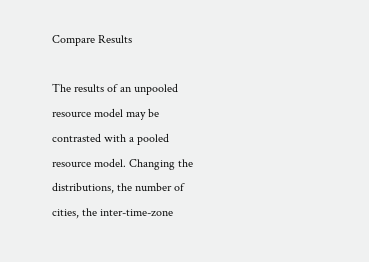Compare Results

The results of an unpooled resource model may be contrasted with a pooled resource model. Changing the distributions, the number of cities, the inter-time-zone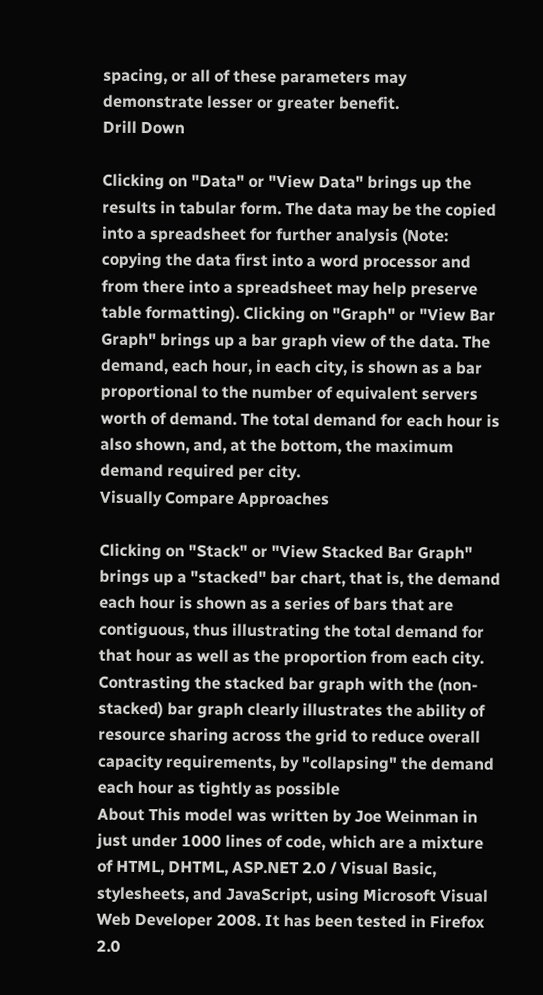spacing, or all of these parameters may demonstrate lesser or greater benefit.
Drill Down

Clicking on "Data" or "View Data" brings up the results in tabular form. The data may be the copied into a spreadsheet for further analysis (Note: copying the data first into a word processor and from there into a spreadsheet may help preserve table formatting). Clicking on "Graph" or "View Bar Graph" brings up a bar graph view of the data. The demand, each hour, in each city, is shown as a bar proportional to the number of equivalent servers worth of demand. The total demand for each hour is also shown, and, at the bottom, the maximum demand required per city.
Visually Compare Approaches

Clicking on "Stack" or "View Stacked Bar Graph" brings up a "stacked" bar chart, that is, the demand each hour is shown as a series of bars that are contiguous, thus illustrating the total demand for that hour as well as the proportion from each city. Contrasting the stacked bar graph with the (non-stacked) bar graph clearly illustrates the ability of resource sharing across the grid to reduce overall capacity requirements, by "collapsing" the demand each hour as tightly as possible
About This model was written by Joe Weinman in just under 1000 lines of code, which are a mixture of HTML, DHTML, ASP.NET 2.0 / Visual Basic, stylesheets, and JavaScript, using Microsoft Visual Web Developer 2008. It has been tested in Firefox 2.0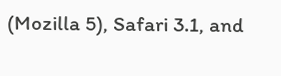(Mozilla 5), Safari 3.1, and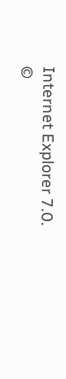Internet Explorer 7.0.
©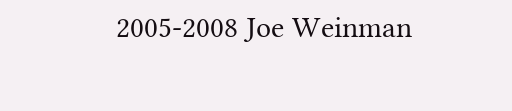2005-2008 Joe Weinman